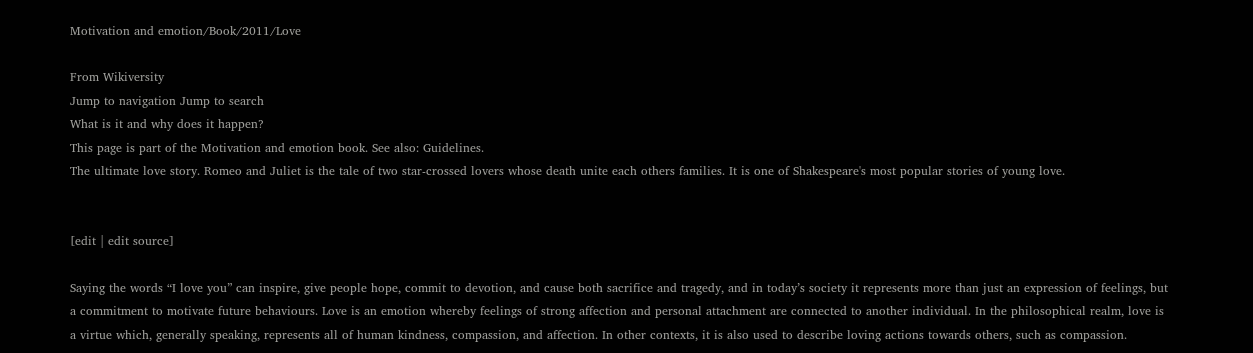Motivation and emotion/Book/2011/Love

From Wikiversity
Jump to navigation Jump to search
What is it and why does it happen?
This page is part of the Motivation and emotion book. See also: Guidelines.
The ultimate love story. Romeo and Juliet is the tale of two star-crossed lovers whose death unite each others families. It is one of Shakespeare's most popular stories of young love.


[edit | edit source]

Saying the words “I love you” can inspire, give people hope, commit to devotion, and cause both sacrifice and tragedy, and in today’s society it represents more than just an expression of feelings, but a commitment to motivate future behaviours. Love is an emotion whereby feelings of strong affection and personal attachment are connected to another individual. In the philosophical realm, love is a virtue which, generally speaking, represents all of human kindness, compassion, and affection. In other contexts, it is also used to describe loving actions towards others, such as compassion.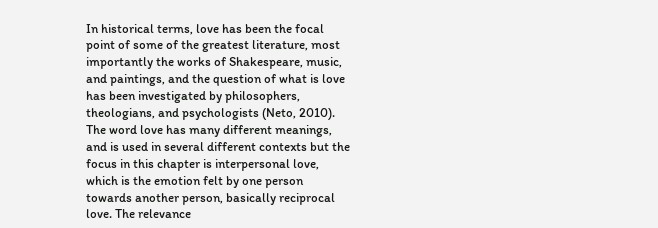In historical terms, love has been the focal point of some of the greatest literature, most importantly the works of Shakespeare, music, and paintings, and the question of what is love has been investigated by philosophers, theologians, and psychologists (Neto, 2010). The word love has many different meanings, and is used in several different contexts but the focus in this chapter is interpersonal love, which is the emotion felt by one person towards another person, basically reciprocal love. The relevance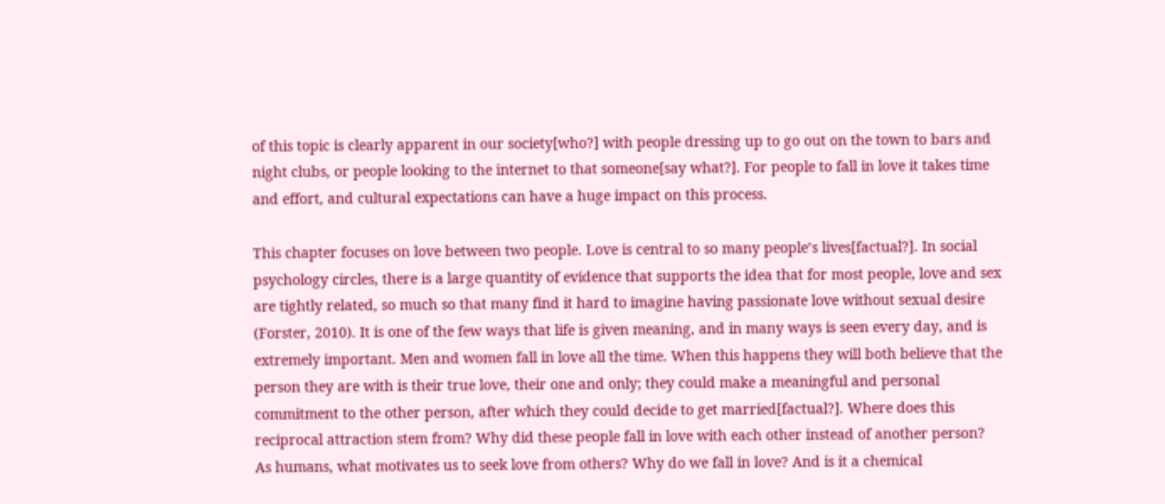of this topic is clearly apparent in our society[who?] with people dressing up to go out on the town to bars and night clubs, or people looking to the internet to that someone[say what?]. For people to fall in love it takes time and effort, and cultural expectations can have a huge impact on this process.

This chapter focuses on love between two people. Love is central to so many people’s lives[factual?]. In social psychology circles, there is a large quantity of evidence that supports the idea that for most people, love and sex are tightly related, so much so that many find it hard to imagine having passionate love without sexual desire (Forster, 2010). It is one of the few ways that life is given meaning, and in many ways is seen every day, and is extremely important. Men and women fall in love all the time. When this happens they will both believe that the person they are with is their true love, their one and only; they could make a meaningful and personal commitment to the other person, after which they could decide to get married[factual?]. Where does this reciprocal attraction stem from? Why did these people fall in love with each other instead of another person? As humans, what motivates us to seek love from others? Why do we fall in love? And is it a chemical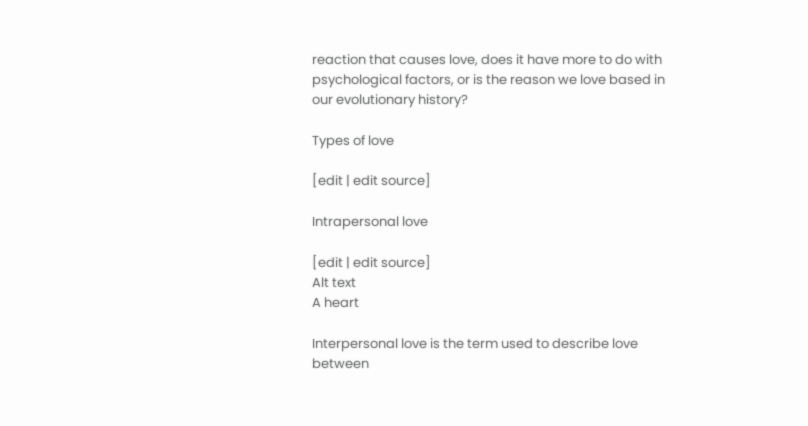reaction that causes love, does it have more to do with psychological factors, or is the reason we love based in our evolutionary history?

Types of love

[edit | edit source]

Intrapersonal love

[edit | edit source]
Alt text
A heart

Interpersonal love is the term used to describe love between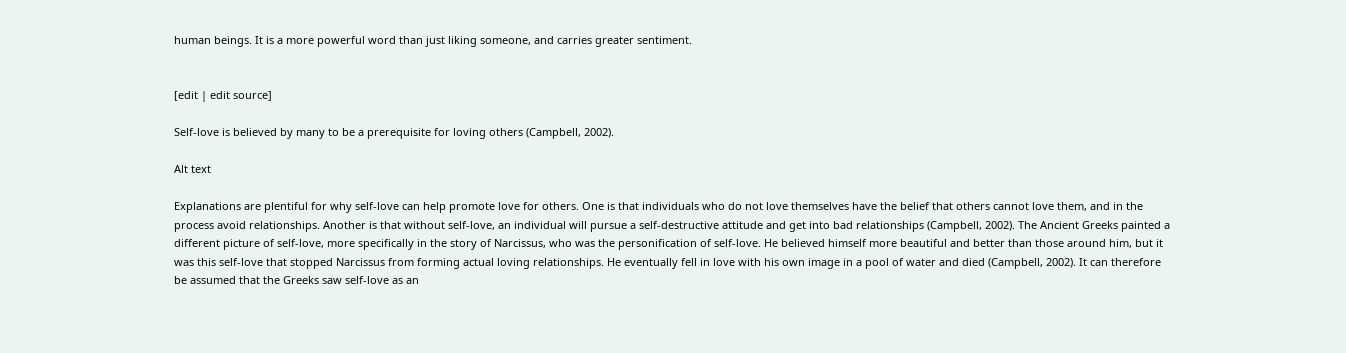human beings. It is a more powerful word than just liking someone, and carries greater sentiment.


[edit | edit source]

Self-love is believed by many to be a prerequisite for loving others (Campbell, 2002).

Alt text

Explanations are plentiful for why self-love can help promote love for others. One is that individuals who do not love themselves have the belief that others cannot love them, and in the process avoid relationships. Another is that without self-love, an individual will pursue a self-destructive attitude and get into bad relationships (Campbell, 2002). The Ancient Greeks painted a different picture of self-love, more specifically in the story of Narcissus, who was the personification of self-love. He believed himself more beautiful and better than those around him, but it was this self-love that stopped Narcissus from forming actual loving relationships. He eventually fell in love with his own image in a pool of water and died (Campbell, 2002). It can therefore be assumed that the Greeks saw self-love as an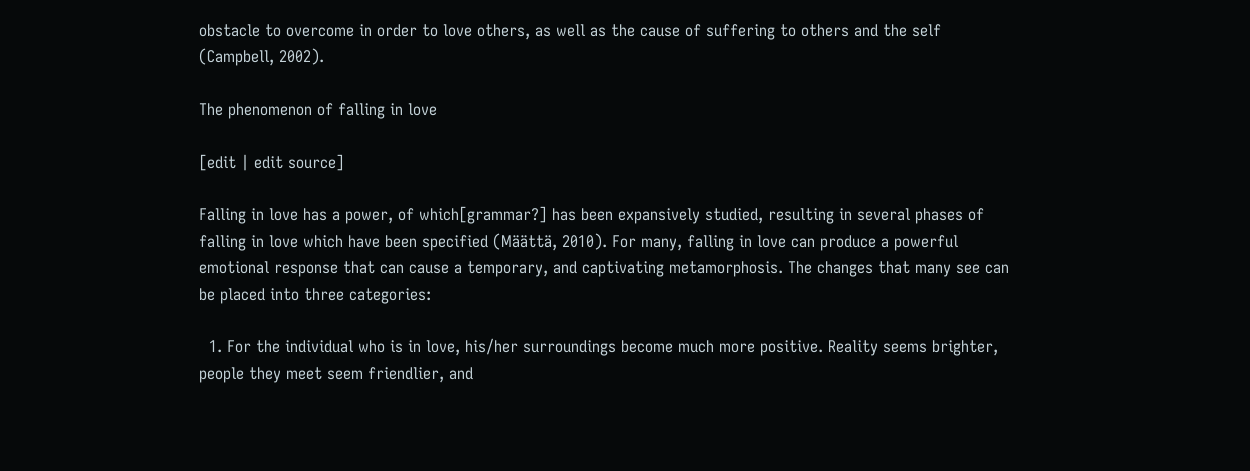obstacle to overcome in order to love others, as well as the cause of suffering to others and the self (Campbell, 2002).

The phenomenon of falling in love

[edit | edit source]

Falling in love has a power, of which[grammar?] has been expansively studied, resulting in several phases of falling in love which have been specified (Määttä, 2010). For many, falling in love can produce a powerful emotional response that can cause a temporary, and captivating metamorphosis. The changes that many see can be placed into three categories:

  1. For the individual who is in love, his/her surroundings become much more positive. Reality seems brighter, people they meet seem friendlier, and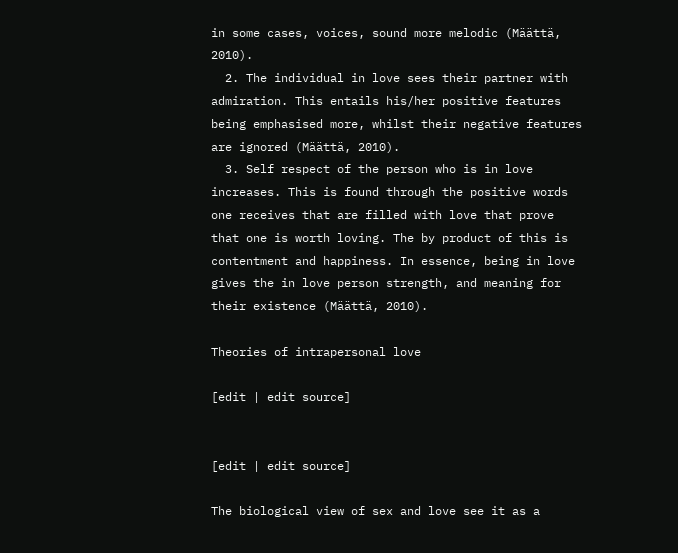in some cases, voices, sound more melodic (Määttä, 2010).
  2. The individual in love sees their partner with admiration. This entails his/her positive features being emphasised more, whilst their negative features are ignored (Määttä, 2010).
  3. Self respect of the person who is in love increases. This is found through the positive words one receives that are filled with love that prove that one is worth loving. The by product of this is contentment and happiness. In essence, being in love gives the in love person strength, and meaning for their existence (Määttä, 2010).

Theories of intrapersonal love

[edit | edit source]


[edit | edit source]

The biological view of sex and love see it as a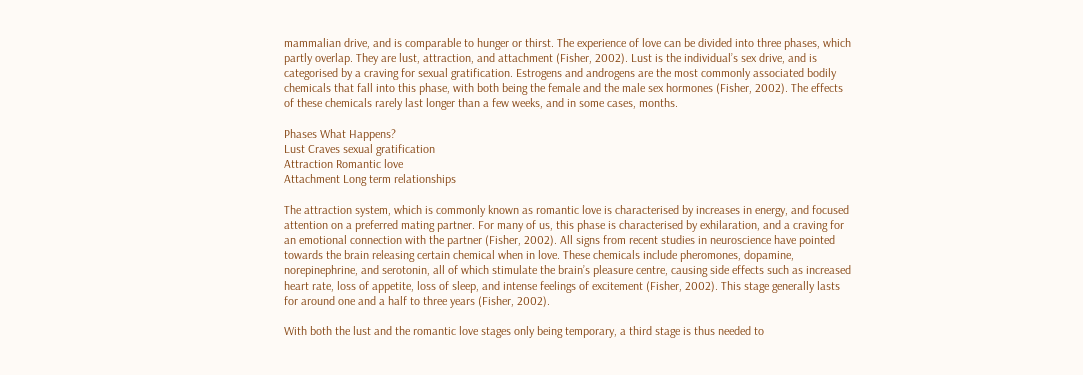mammalian drive, and is comparable to hunger or thirst. The experience of love can be divided into three phases, which partly overlap. They are lust, attraction, and attachment (Fisher, 2002). Lust is the individual’s sex drive, and is categorised by a craving for sexual gratification. Estrogens and androgens are the most commonly associated bodily chemicals that fall into this phase, with both being the female and the male sex hormones (Fisher, 2002). The effects of these chemicals rarely last longer than a few weeks, and in some cases, months.

Phases What Happens?
Lust Craves sexual gratification
Attraction Romantic love
Attachment Long term relationships

The attraction system, which is commonly known as romantic love is characterised by increases in energy, and focused attention on a preferred mating partner. For many of us, this phase is characterised by exhilaration, and a craving for an emotional connection with the partner (Fisher, 2002). All signs from recent studies in neuroscience have pointed towards the brain releasing certain chemical when in love. These chemicals include pheromones, dopamine, norepinephrine, and serotonin, all of which stimulate the brain’s pleasure centre, causing side effects such as increased heart rate, loss of appetite, loss of sleep, and intense feelings of excitement (Fisher, 2002). This stage generally lasts for around one and a half to three years (Fisher, 2002).

With both the lust and the romantic love stages only being temporary, a third stage is thus needed to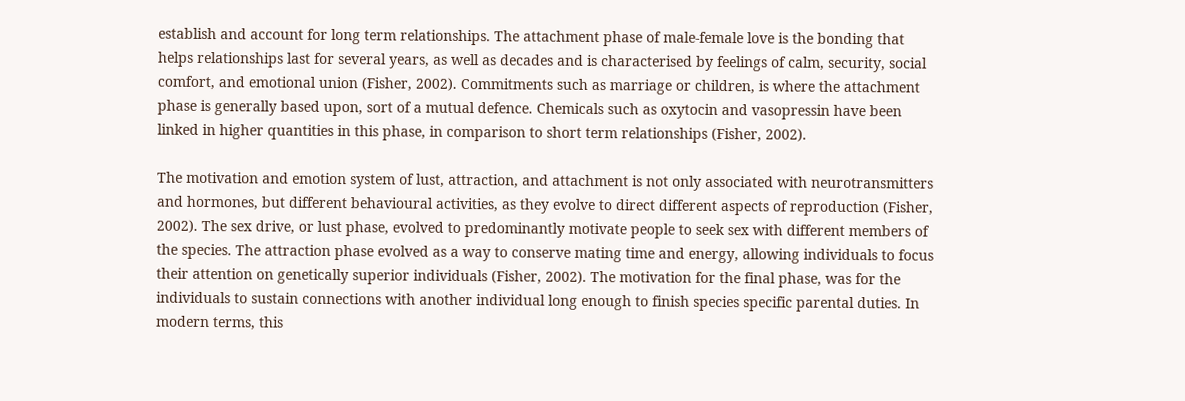establish and account for long term relationships. The attachment phase of male-female love is the bonding that helps relationships last for several years, as well as decades and is characterised by feelings of calm, security, social comfort, and emotional union (Fisher, 2002). Commitments such as marriage or children, is where the attachment phase is generally based upon, sort of a mutual defence. Chemicals such as oxytocin and vasopressin have been linked in higher quantities in this phase, in comparison to short term relationships (Fisher, 2002).

The motivation and emotion system of lust, attraction, and attachment is not only associated with neurotransmitters and hormones, but different behavioural activities, as they evolve to direct different aspects of reproduction (Fisher, 2002). The sex drive, or lust phase, evolved to predominantly motivate people to seek sex with different members of the species. The attraction phase evolved as a way to conserve mating time and energy, allowing individuals to focus their attention on genetically superior individuals (Fisher, 2002). The motivation for the final phase, was for the individuals to sustain connections with another individual long enough to finish species specific parental duties. In modern terms, this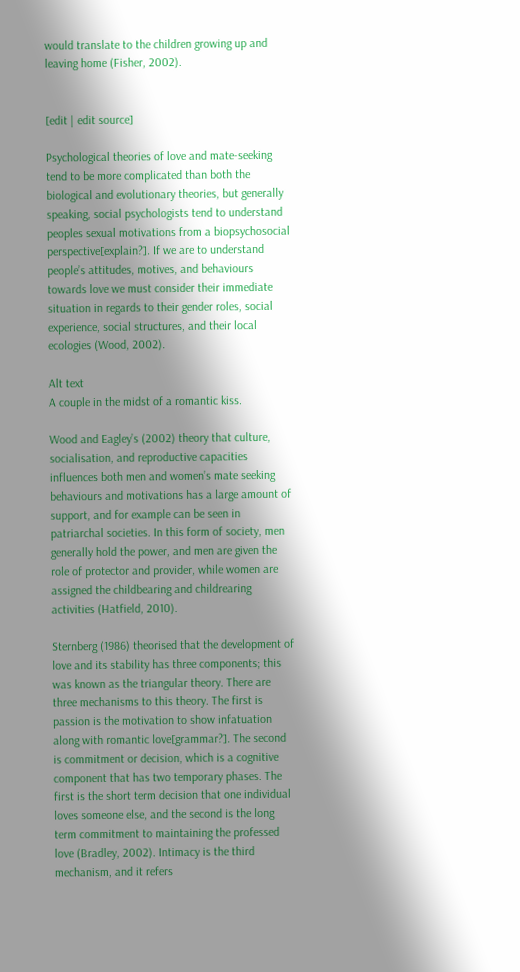would translate to the children growing up and leaving home (Fisher, 2002).


[edit | edit source]

Psychological theories of love and mate-seeking tend to be more complicated than both the biological and evolutionary theories, but generally speaking, social psychologists tend to understand peoples sexual motivations from a biopsychosocial perspective[explain?]. If we are to understand people’s attitudes, motives, and behaviours towards love we must consider their immediate situation in regards to their gender roles, social experience, social structures, and their local ecologies (Wood, 2002).

Alt text
A couple in the midst of a romantic kiss.

Wood and Eagley’s (2002) theory that culture, socialisation, and reproductive capacities influences both men and women’s mate seeking behaviours and motivations has a large amount of support, and for example can be seen in patriarchal societies. In this form of society, men generally hold the power, and men are given the role of protector and provider, while women are assigned the childbearing and childrearing activities (Hatfield, 2010).

Sternberg (1986) theorised that the development of love and its stability has three components; this was known as the triangular theory. There are three mechanisms to this theory. The first is passion is the motivation to show infatuation along with romantic love[grammar?]. The second is commitment or decision, which is a cognitive component that has two temporary phases. The first is the short term decision that one individual loves someone else, and the second is the long term commitment to maintaining the professed love (Bradley, 2002). Intimacy is the third mechanism, and it refers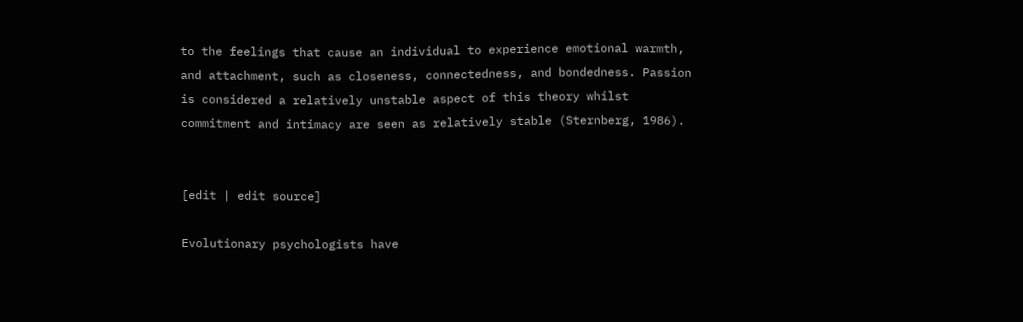to the feelings that cause an individual to experience emotional warmth, and attachment, such as closeness, connectedness, and bondedness. Passion is considered a relatively unstable aspect of this theory whilst commitment and intimacy are seen as relatively stable (Sternberg, 1986).


[edit | edit source]

Evolutionary psychologists have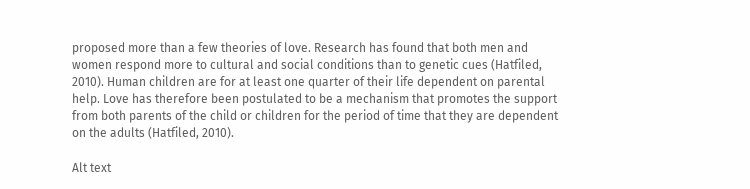proposed more than a few theories of love. Research has found that both men and women respond more to cultural and social conditions than to genetic cues (Hatfiled, 2010). Human children are for at least one quarter of their life dependent on parental help. Love has therefore been postulated to be a mechanism that promotes the support from both parents of the child or children for the period of time that they are dependent on the adults (Hatfiled, 2010).

Alt text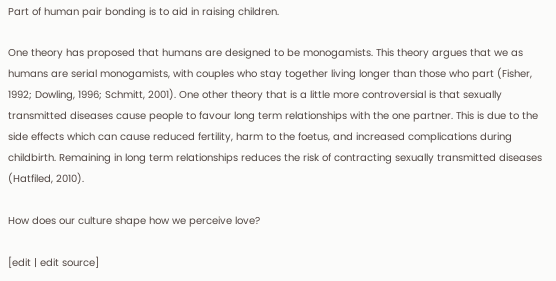Part of human pair bonding is to aid in raising children.

One theory has proposed that humans are designed to be monogamists. This theory argues that we as humans are serial monogamists, with couples who stay together living longer than those who part (Fisher, 1992; Dowling, 1996; Schmitt, 2001). One other theory that is a little more controversial is that sexually transmitted diseases cause people to favour long term relationships with the one partner. This is due to the side effects which can cause reduced fertility, harm to the foetus, and increased complications during childbirth. Remaining in long term relationships reduces the risk of contracting sexually transmitted diseases (Hatfiled, 2010).

How does our culture shape how we perceive love?

[edit | edit source]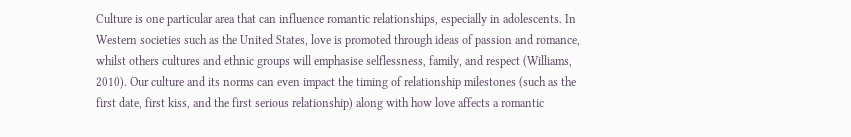Culture is one particular area that can influence romantic relationships, especially in adolescents. In Western societies such as the United States, love is promoted through ideas of passion and romance, whilst others cultures and ethnic groups will emphasise selflessness, family, and respect (Williams, 2010). Our culture and its norms can even impact the timing of relationship milestones (such as the first date, first kiss, and the first serious relationship) along with how love affects a romantic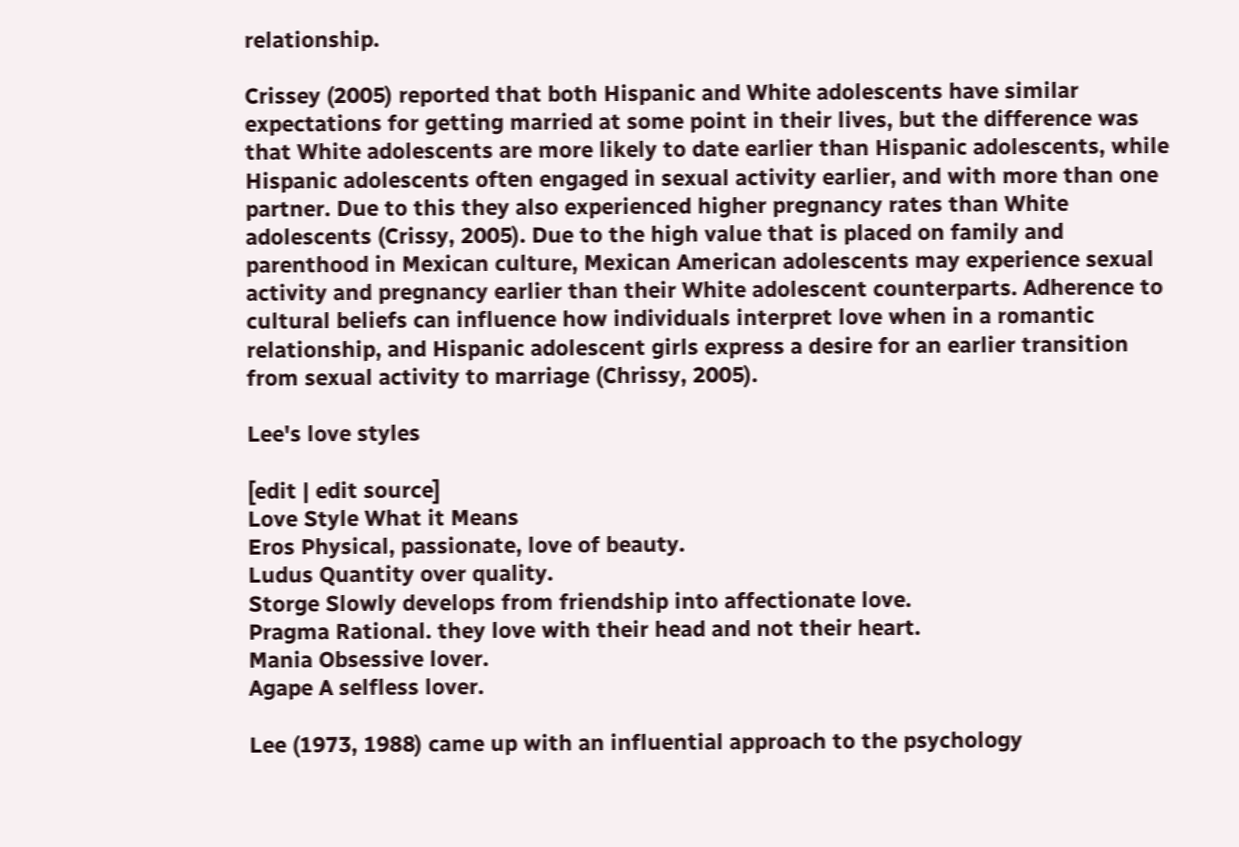relationship.

Crissey (2005) reported that both Hispanic and White adolescents have similar expectations for getting married at some point in their lives, but the difference was that White adolescents are more likely to date earlier than Hispanic adolescents, while Hispanic adolescents often engaged in sexual activity earlier, and with more than one partner. Due to this they also experienced higher pregnancy rates than White adolescents (Crissy, 2005). Due to the high value that is placed on family and parenthood in Mexican culture, Mexican American adolescents may experience sexual activity and pregnancy earlier than their White adolescent counterparts. Adherence to cultural beliefs can influence how individuals interpret love when in a romantic relationship, and Hispanic adolescent girls express a desire for an earlier transition from sexual activity to marriage (Chrissy, 2005).

Lee's love styles

[edit | edit source]
Love Style What it Means
Eros Physical, passionate, love of beauty.
Ludus Quantity over quality.
Storge Slowly develops from friendship into affectionate love.
Pragma Rational. they love with their head and not their heart.
Mania Obsessive lover.
Agape A selfless lover.

Lee (1973, 1988) came up with an influential approach to the psychology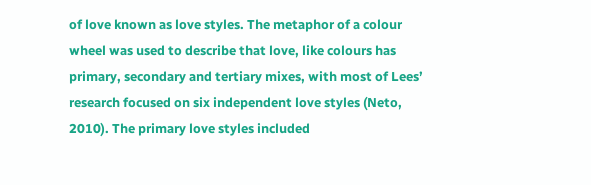of love known as love styles. The metaphor of a colour wheel was used to describe that love, like colours has primary, secondary and tertiary mixes, with most of Lees’ research focused on six independent love styles (Neto, 2010). The primary love styles included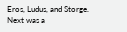Eros, Ludus, and Storge. Next was a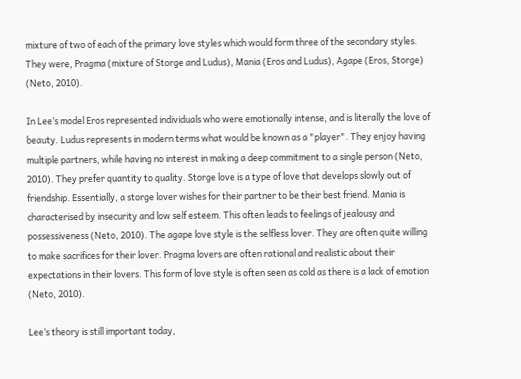mixture of two of each of the primary love styles which would form three of the secondary styles. They were, Pragma (mixture of Storge and Ludus), Mania (Eros and Ludus), Agape (Eros, Storge) (Neto, 2010).

In Lee’s model Eros represented individuals who were emotionally intense, and is literally the love of beauty. Ludus represents in modern terms what would be known as a "player". They enjoy having multiple partners, while having no interest in making a deep commitment to a single person (Neto, 2010). They prefer quantity to quality. Storge love is a type of love that develops slowly out of friendship. Essentially, a storge lover wishes for their partner to be their best friend. Mania is characterised by insecurity and low self esteem. This often leads to feelings of jealousy and possessiveness (Neto, 2010). The agape love style is the selfless lover. They are often quite willing to make sacrifices for their lover. Pragma lovers are often rational and realistic about their expectations in their lovers. This form of love style is often seen as cold as there is a lack of emotion (Neto, 2010).

Lee’s theory is still important today,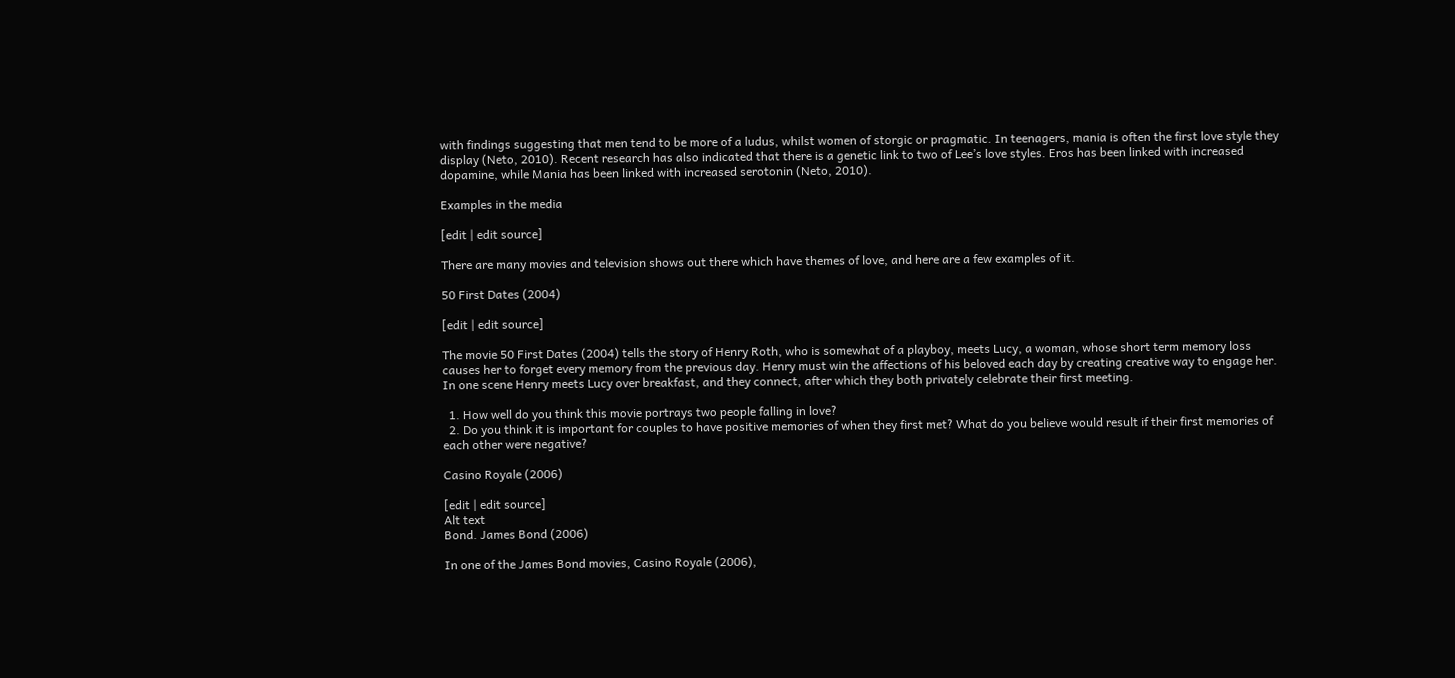with findings suggesting that men tend to be more of a ludus, whilst women of storgic or pragmatic. In teenagers, mania is often the first love style they display (Neto, 2010). Recent research has also indicated that there is a genetic link to two of Lee’s love styles. Eros has been linked with increased dopamine, while Mania has been linked with increased serotonin (Neto, 2010).

Examples in the media

[edit | edit source]

There are many movies and television shows out there which have themes of love, and here are a few examples of it.

50 First Dates (2004)

[edit | edit source]

The movie 50 First Dates (2004) tells the story of Henry Roth, who is somewhat of a playboy, meets Lucy, a woman, whose short term memory loss causes her to forget every memory from the previous day. Henry must win the affections of his beloved each day by creating creative way to engage her. In one scene Henry meets Lucy over breakfast, and they connect, after which they both privately celebrate their first meeting.

  1. How well do you think this movie portrays two people falling in love?
  2. Do you think it is important for couples to have positive memories of when they first met? What do you believe would result if their first memories of each other were negative?

Casino Royale (2006)

[edit | edit source]
Alt text
Bond. James Bond (2006)

In one of the James Bond movies, Casino Royale (2006),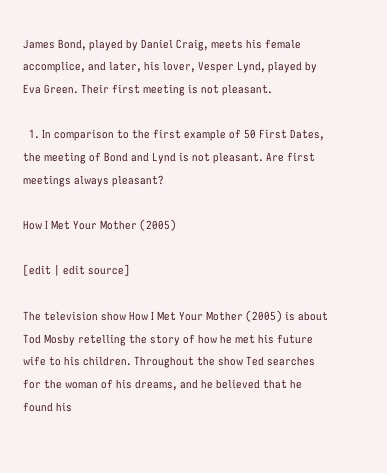James Bond, played by Daniel Craig, meets his female accomplice, and later, his lover, Vesper Lynd, played by Eva Green. Their first meeting is not pleasant.

  1. In comparison to the first example of 50 First Dates, the meeting of Bond and Lynd is not pleasant. Are first meetings always pleasant?

How I Met Your Mother (2005)

[edit | edit source]

The television show How I Met Your Mother (2005) is about Tod Mosby retelling the story of how he met his future wife to his children. Throughout the show Ted searches for the woman of his dreams, and he believed that he found his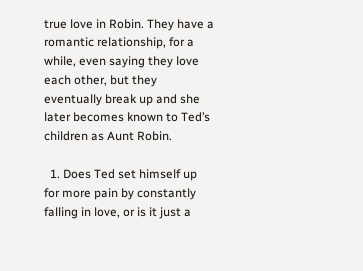true love in Robin. They have a romantic relationship, for a while, even saying they love each other, but they eventually break up and she later becomes known to Ted’s children as Aunt Robin.

  1. Does Ted set himself up for more pain by constantly falling in love, or is it just a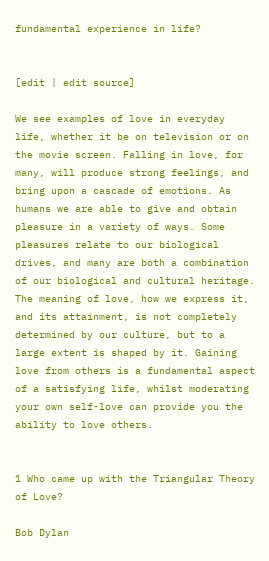fundamental experience in life?


[edit | edit source]

We see examples of love in everyday life, whether it be on television or on the movie screen. Falling in love, for many, will produce strong feelings, and bring upon a cascade of emotions. As humans we are able to give and obtain pleasure in a variety of ways. Some pleasures relate to our biological drives, and many are both a combination of our biological and cultural heritage. The meaning of love, how we express it, and its attainment, is not completely determined by our culture, but to a large extent is shaped by it. Gaining love from others is a fundamental aspect of a satisfying life, whilst moderating your own self-love can provide you the ability to love others.


1 Who came up with the Triangular Theory of Love?

Bob Dylan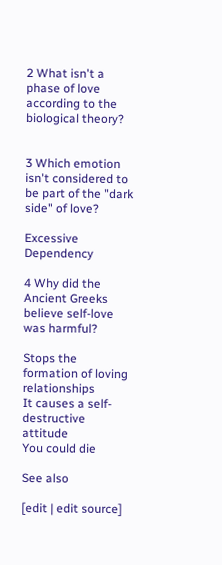2 What isn't a phase of love according to the biological theory?


3 Which emotion isn't considered to be part of the "dark side" of love?

Excessive Dependency

4 Why did the Ancient Greeks believe self-love was harmful?

Stops the formation of loving relationships
It causes a self-destructive attitude
You could die

See also

[edit | edit source]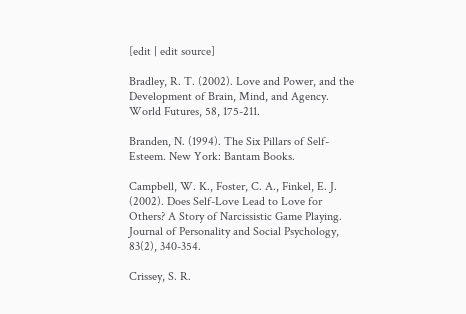[edit | edit source]

Bradley, R. T. (2002). Love and Power, and the Development of Brain, Mind, and Agency. World Futures, 58, 175-211.

Branden, N. (1994). The Six Pillars of Self-Esteem. New York: Bantam Books.

Campbell, W. K., Foster, C. A., Finkel, E. J. (2002). Does Self-Love Lead to Love for Others? A Story of Narcissistic Game Playing. Journal of Personality and Social Psychology, 83(2), 340-354.

Crissey, S. R.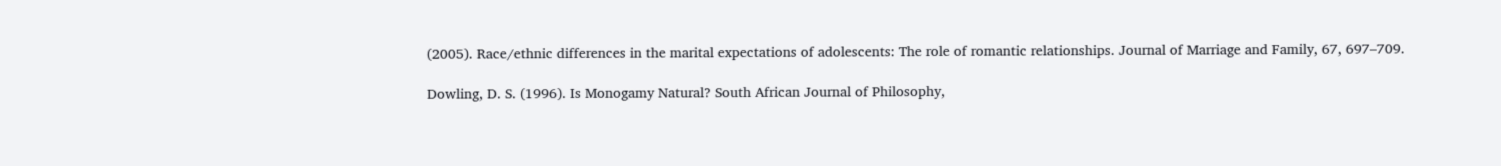(2005). Race/ethnic differences in the marital expectations of adolescents: The role of romantic relationships. Journal of Marriage and Family, 67, 697–709.

Dowling, D. S. (1996). Is Monogamy Natural? South African Journal of Philosophy,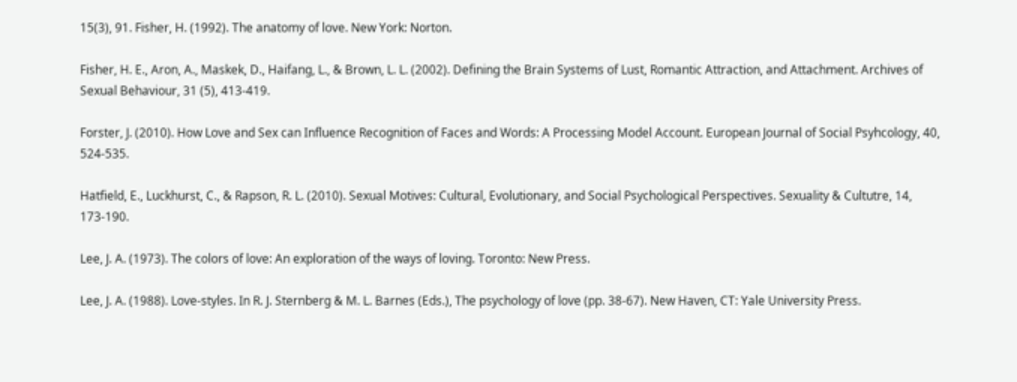15(3), 91. Fisher, H. (1992). The anatomy of love. New York: Norton.

Fisher, H. E., Aron, A., Maskek, D., Haifang, L., & Brown, L. L. (2002). Defining the Brain Systems of Lust, Romantic Attraction, and Attachment. Archives of Sexual Behaviour, 31 (5), 413-419.

Forster, J. (2010). How Love and Sex can Influence Recognition of Faces and Words: A Processing Model Account. European Journal of Social Psyhcology, 40, 524-535.

Hatfield, E., Luckhurst, C., & Rapson, R. L. (2010). Sexual Motives: Cultural, Evolutionary, and Social Psychological Perspectives. Sexuality & Cultutre, 14, 173-190.

Lee, J. A. (1973). The colors of love: An exploration of the ways of loving. Toronto: New Press.

Lee, J. A. (1988). Love-styles. In R. J. Sternberg & M. L. Barnes (Eds.), The psychology of love (pp. 38-67). New Haven, CT: Yale University Press.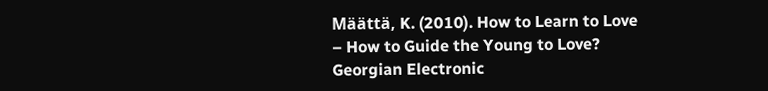Määttä, K. (2010). How to Learn to Love – How to Guide the Young to Love? Georgian Electronic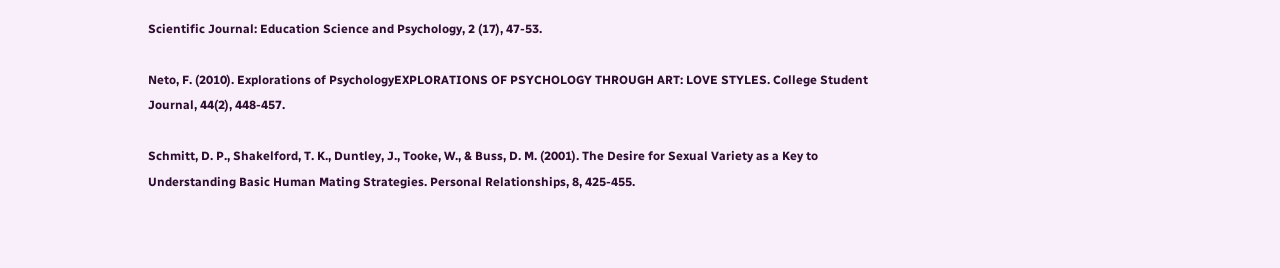Scientific Journal: Education Science and Psychology, 2 (17), 47-53.

Neto, F. (2010). Explorations of PsychologyEXPLORATIONS OF PSYCHOLOGY THROUGH ART: LOVE STYLES. College Student Journal, 44(2), 448-457.

Schmitt, D. P., Shakelford, T. K., Duntley, J., Tooke, W., & Buss, D. M. (2001). The Desire for Sexual Variety as a Key to Understanding Basic Human Mating Strategies. Personal Relationships, 8, 425-455.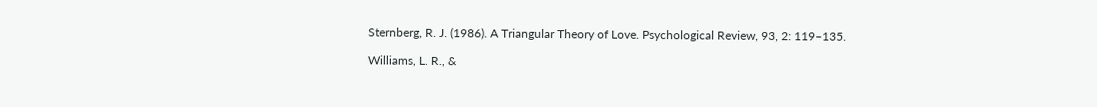Sternberg, R. J. (1986). A Triangular Theory of Love. Psychological Review, 93, 2: 119–135.

Williams, L. R., &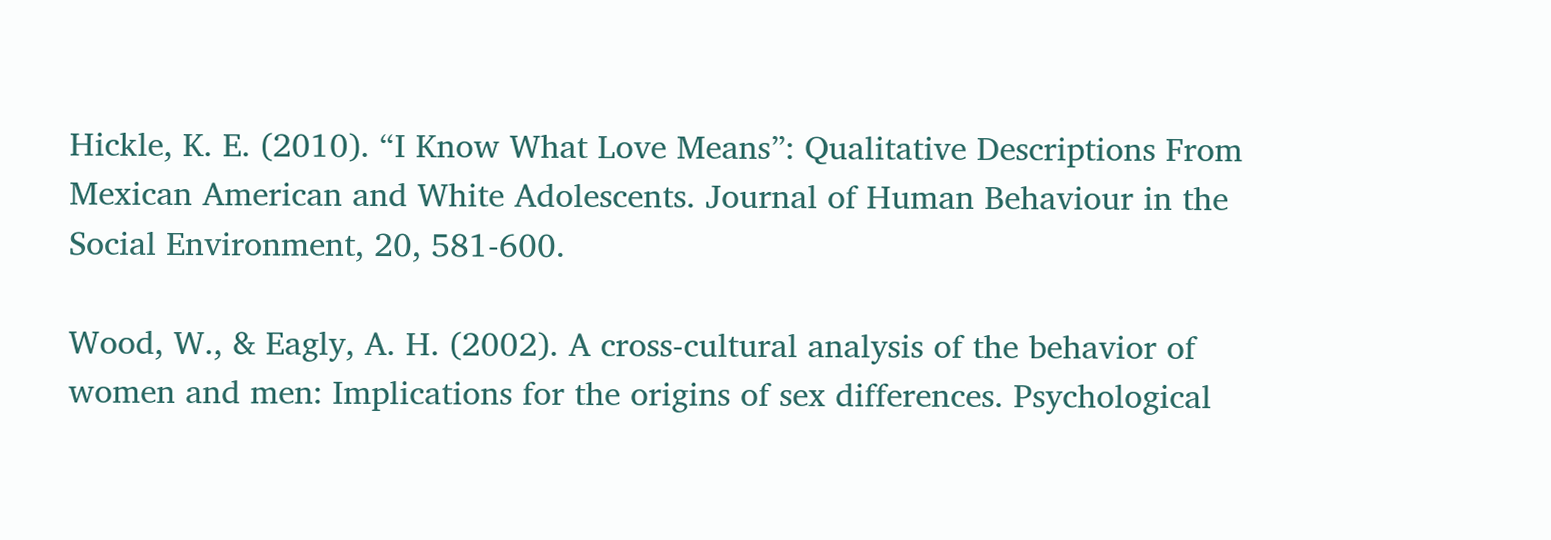Hickle, K. E. (2010). “I Know What Love Means”: Qualitative Descriptions From Mexican American and White Adolescents. Journal of Human Behaviour in the Social Environment, 20, 581-600.

Wood, W., & Eagly, A. H. (2002). A cross-cultural analysis of the behavior of women and men: Implications for the origins of sex differences. Psychological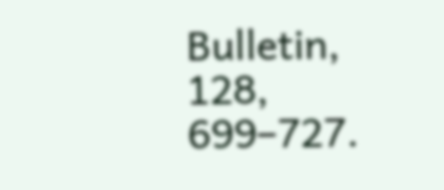Bulletin, 128, 699–727.